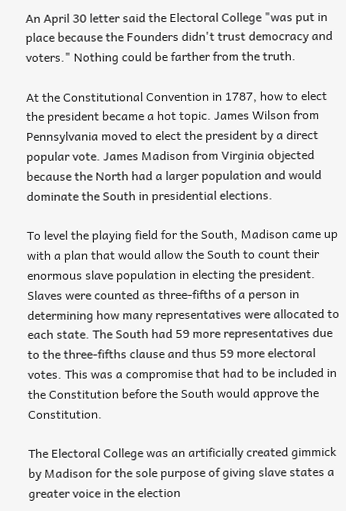An April 30 letter said the Electoral College "was put in place because the Founders didn't trust democracy and voters." Nothing could be farther from the truth.

At the Constitutional Convention in 1787, how to elect the president became a hot topic. James Wilson from Pennsylvania moved to elect the president by a direct popular vote. James Madison from Virginia objected because the North had a larger population and would dominate the South in presidential elections.

To level the playing field for the South, Madison came up with a plan that would allow the South to count their enormous slave population in electing the president. Slaves were counted as three-fifths of a person in determining how many representatives were allocated to each state. The South had 59 more representatives due to the three-fifths clause and thus 59 more electoral votes. This was a compromise that had to be included in the Constitution before the South would approve the Constitution.

The Electoral College was an artificially created gimmick by Madison for the sole purpose of giving slave states a greater voice in the election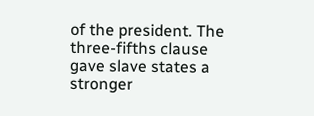of the president. The three-fifths clause gave slave states a stronger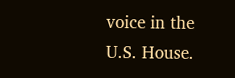voice in the U.S. House.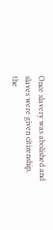Once slavery was abolished and slaves were given citizenship, the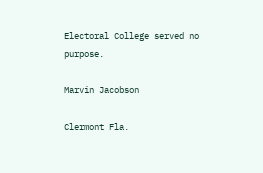Electoral College served no purpose.

Marvin Jacobson

Clermont Fla.